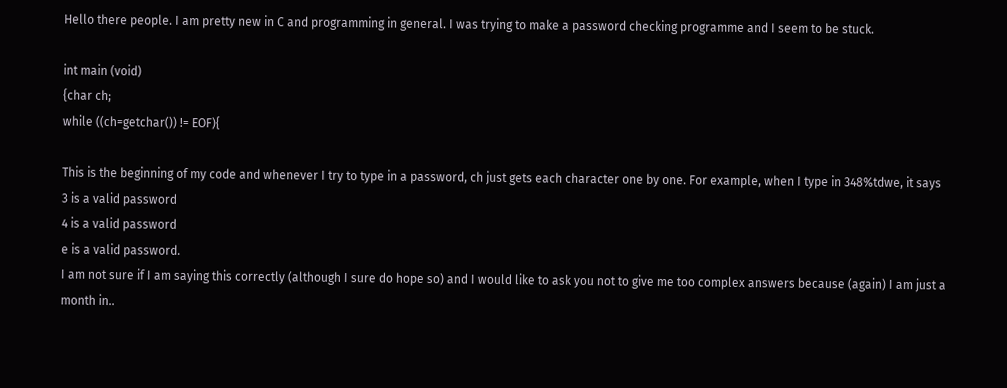Hello there people. I am pretty new in C and programming in general. I was trying to make a password checking programme and I seem to be stuck.

int main (void)
{char ch;
while ((ch=getchar()) != EOF){

This is the beginning of my code and whenever I try to type in a password, ch just gets each character one by one. For example, when I type in 348%tdwe, it says
3 is a valid password
4 is a valid password
e is a valid password.
I am not sure if I am saying this correctly (although I sure do hope so) and I would like to ask you not to give me too complex answers because (again) I am just a month in..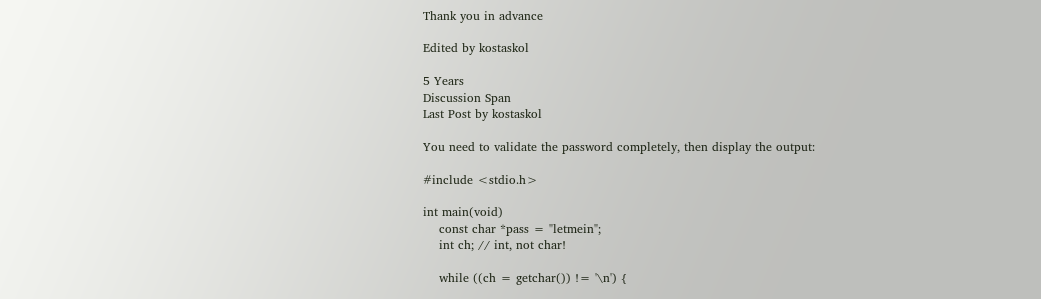Thank you in advance

Edited by kostaskol

5 Years
Discussion Span
Last Post by kostaskol

You need to validate the password completely, then display the output:

#include <stdio.h>

int main(void)
    const char *pass = "letmein";
    int ch; // int, not char!

    while ((ch = getchar()) != '\n') {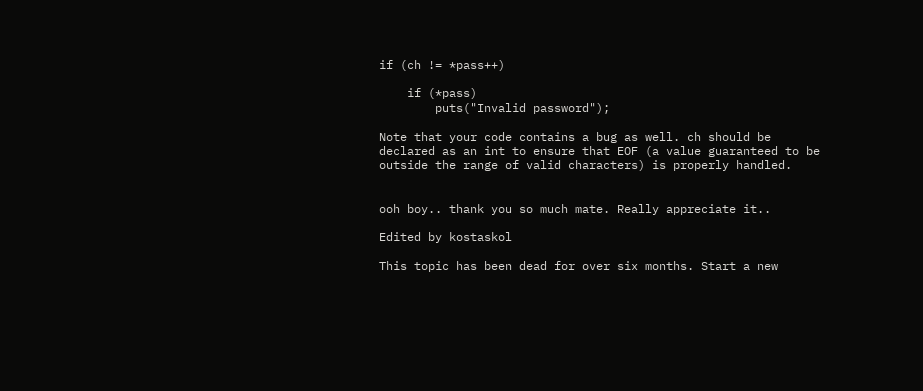if (ch != *pass++)

    if (*pass)
        puts("Invalid password");

Note that your code contains a bug as well. ch should be declared as an int to ensure that EOF (a value guaranteed to be outside the range of valid characters) is properly handled.


ooh boy.. thank you so much mate. Really appreciate it..

Edited by kostaskol

This topic has been dead for over six months. Start a new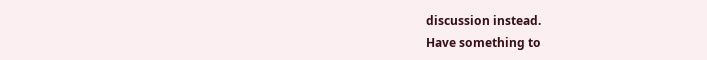discussion instead.
Have something to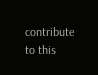contribute to this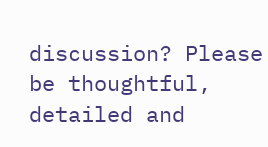discussion? Please be thoughtful, detailed and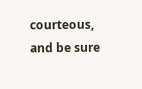courteous, and be sure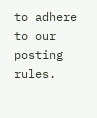to adhere to our posting rules.